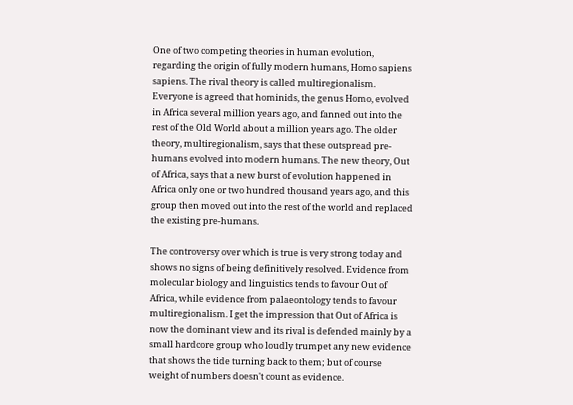One of two competing theories in human evolution, regarding the origin of fully modern humans, Homo sapiens sapiens. The rival theory is called multiregionalism. Everyone is agreed that hominids, the genus Homo, evolved in Africa several million years ago, and fanned out into the rest of the Old World about a million years ago. The older theory, multiregionalism, says that these outspread pre-humans evolved into modern humans. The new theory, Out of Africa, says that a new burst of evolution happened in Africa only one or two hundred thousand years ago, and this group then moved out into the rest of the world and replaced the existing pre-humans.

The controversy over which is true is very strong today and shows no signs of being definitively resolved. Evidence from molecular biology and linguistics tends to favour Out of Africa, while evidence from palaeontology tends to favour multiregionalism. I get the impression that Out of Africa is now the dominant view and its rival is defended mainly by a small hardcore group who loudly trumpet any new evidence that shows the tide turning back to them; but of course weight of numbers doesn't count as evidence.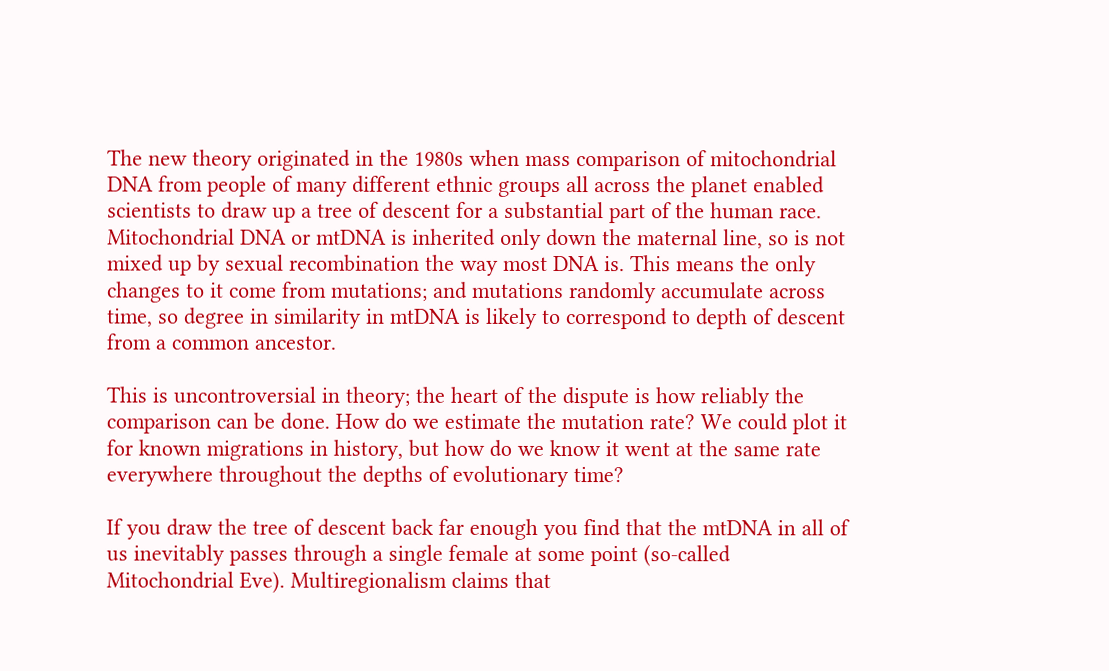The new theory originated in the 1980s when mass comparison of mitochondrial DNA from people of many different ethnic groups all across the planet enabled scientists to draw up a tree of descent for a substantial part of the human race. Mitochondrial DNA or mtDNA is inherited only down the maternal line, so is not mixed up by sexual recombination the way most DNA is. This means the only changes to it come from mutations; and mutations randomly accumulate across time, so degree in similarity in mtDNA is likely to correspond to depth of descent from a common ancestor.

This is uncontroversial in theory; the heart of the dispute is how reliably the comparison can be done. How do we estimate the mutation rate? We could plot it for known migrations in history, but how do we know it went at the same rate everywhere throughout the depths of evolutionary time?

If you draw the tree of descent back far enough you find that the mtDNA in all of us inevitably passes through a single female at some point (so-called Mitochondrial Eve). Multiregionalism claims that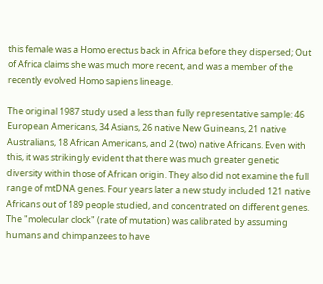this female was a Homo erectus back in Africa before they dispersed; Out of Africa claims she was much more recent, and was a member of the recently evolved Homo sapiens lineage.

The original 1987 study used a less than fully representative sample: 46 European Americans, 34 Asians, 26 native New Guineans, 21 native Australians, 18 African Americans, and 2 (two) native Africans. Even with this, it was strikingly evident that there was much greater genetic diversity within those of African origin. They also did not examine the full range of mtDNA genes. Four years later a new study included 121 native Africans out of 189 people studied, and concentrated on different genes. The "molecular clock" (rate of mutation) was calibrated by assuming humans and chimpanzees to have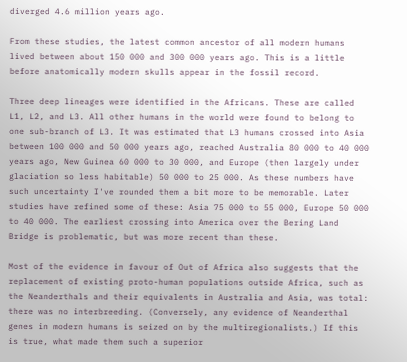diverged 4.6 million years ago.

From these studies, the latest common ancestor of all modern humans lived between about 150 000 and 300 000 years ago. This is a little before anatomically modern skulls appear in the fossil record.

Three deep lineages were identified in the Africans. These are called L1, L2, and L3. All other humans in the world were found to belong to one sub-branch of L3. It was estimated that L3 humans crossed into Asia between 100 000 and 50 000 years ago, reached Australia 80 000 to 40 000 years ago, New Guinea 60 000 to 30 000, and Europe (then largely under glaciation so less habitable) 50 000 to 25 000. As these numbers have such uncertainty I've rounded them a bit more to be memorable. Later studies have refined some of these: Asia 75 000 to 55 000, Europe 50 000 to 40 000. The earliest crossing into America over the Bering Land Bridge is problematic, but was more recent than these.

Most of the evidence in favour of Out of Africa also suggests that the replacement of existing proto-human populations outside Africa, such as the Neanderthals and their equivalents in Australia and Asia, was total: there was no interbreeding. (Conversely, any evidence of Neanderthal genes in modern humans is seized on by the multiregionalists.) If this is true, what made them such a superior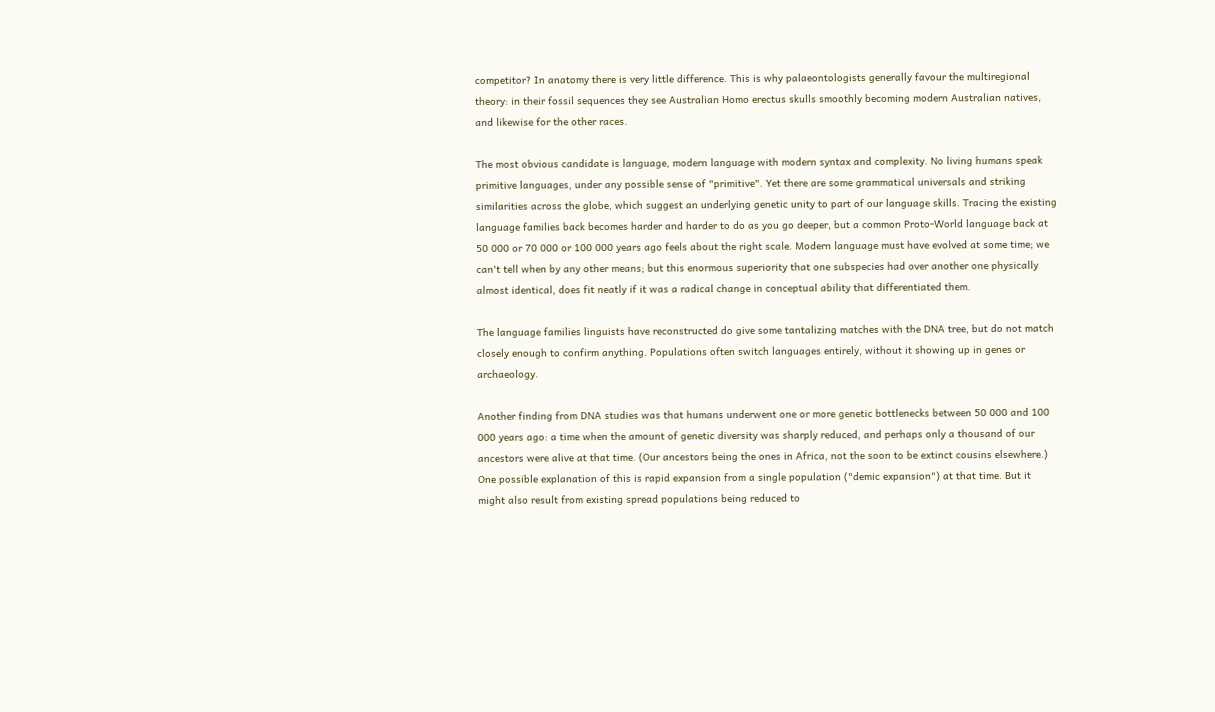competitor? In anatomy there is very little difference. This is why palaeontologists generally favour the multiregional theory: in their fossil sequences they see Australian Homo erectus skulls smoothly becoming modern Australian natives, and likewise for the other races.

The most obvious candidate is language, modern language with modern syntax and complexity. No living humans speak primitive languages, under any possible sense of "primitive". Yet there are some grammatical universals and striking similarities across the globe, which suggest an underlying genetic unity to part of our language skills. Tracing the existing language families back becomes harder and harder to do as you go deeper, but a common Proto-World language back at 50 000 or 70 000 or 100 000 years ago feels about the right scale. Modern language must have evolved at some time; we can't tell when by any other means; but this enormous superiority that one subspecies had over another one physically almost identical, does fit neatly if it was a radical change in conceptual ability that differentiated them.

The language families linguists have reconstructed do give some tantalizing matches with the DNA tree, but do not match closely enough to confirm anything. Populations often switch languages entirely, without it showing up in genes or archaeology.

Another finding from DNA studies was that humans underwent one or more genetic bottlenecks between 50 000 and 100 000 years ago: a time when the amount of genetic diversity was sharply reduced, and perhaps only a thousand of our ancestors were alive at that time. (Our ancestors being the ones in Africa, not the soon to be extinct cousins elsewhere.) One possible explanation of this is rapid expansion from a single population ("demic expansion") at that time. But it might also result from existing spread populations being reduced to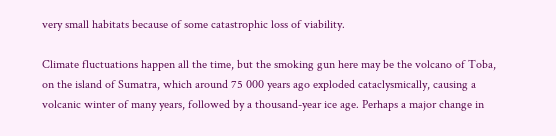very small habitats because of some catastrophic loss of viability.

Climate fluctuations happen all the time, but the smoking gun here may be the volcano of Toba, on the island of Sumatra, which around 75 000 years ago exploded cataclysmically, causing a volcanic winter of many years, followed by a thousand-year ice age. Perhaps a major change in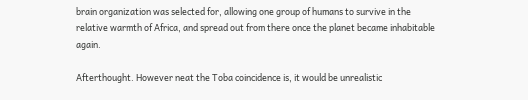brain organization was selected for, allowing one group of humans to survive in the relative warmth of Africa, and spread out from there once the planet became inhabitable again.

Afterthought. However neat the Toba coincidence is, it would be unrealistic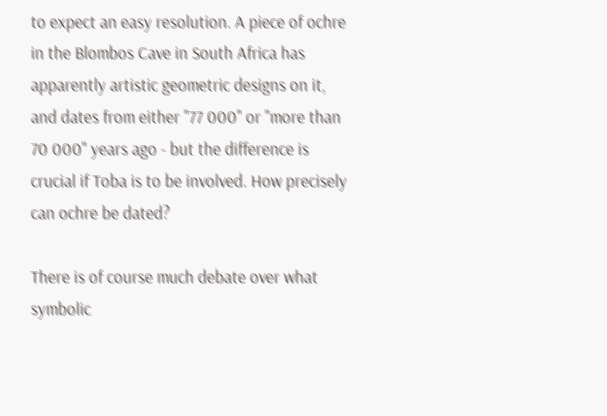to expect an easy resolution. A piece of ochre in the Blombos Cave in South Africa has apparently artistic geometric designs on it, and dates from either "77 000" or "more than 70 000" years ago - but the difference is crucial if Toba is to be involved. How precisely can ochre be dated?

There is of course much debate over what symbolic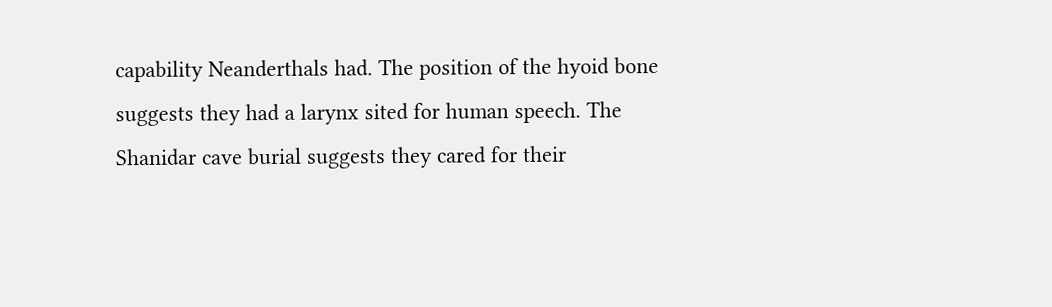capability Neanderthals had. The position of the hyoid bone suggests they had a larynx sited for human speech. The Shanidar cave burial suggests they cared for their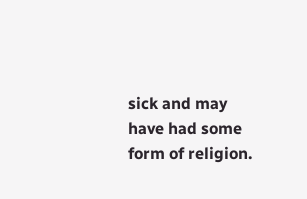sick and may have had some form of religion.